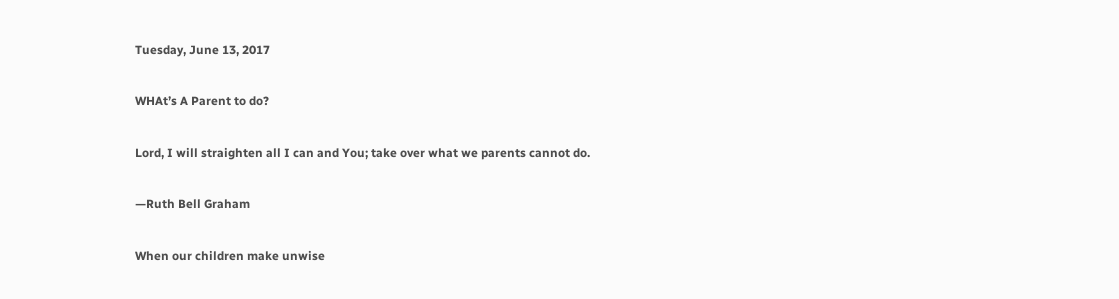Tuesday, June 13, 2017

WHAt’s A Parent to do?

Lord, I will straighten all I can and You; take over what we parents cannot do.

—Ruth Bell Graham

When our children make unwise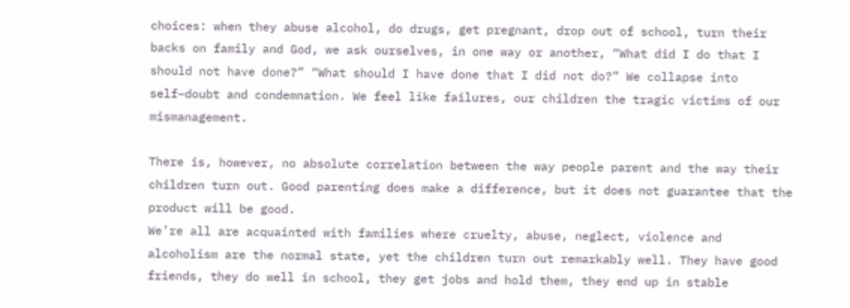choices: when they abuse alcohol, do drugs, get pregnant, drop out of school, turn their backs on family and God, we ask ourselves, in one way or another, “What did I do that I should not have done?” “What should I have done that I did not do?” We collapse into self–doubt and condemnation. We feel like failures, our children the tragic victims of our mismanagement.

There is, however, no absolute correlation between the way people parent and the way their children turn out. Good parenting does make a difference, but it does not guarantee that the product will be good.
We’re all are acquainted with families where cruelty, abuse, neglect, violence and alcoholism are the normal state, yet the children turn out remarkably well. They have good friends, they do well in school, they get jobs and hold them, they end up in stable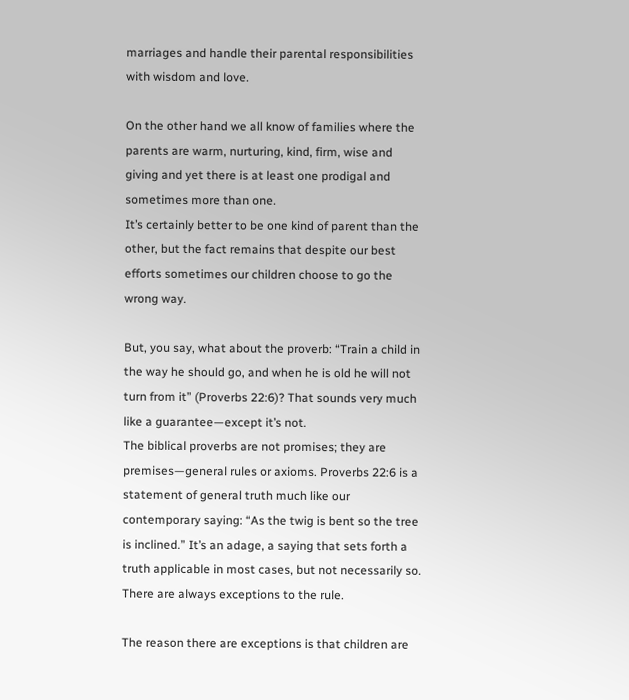marriages and handle their parental responsibilities with wisdom and love.

On the other hand we all know of families where the parents are warm, nurturing, kind, firm, wise and giving and yet there is at least one prodigal and sometimes more than one.
It’s certainly better to be one kind of parent than the other, but the fact remains that despite our best efforts sometimes our children choose to go the wrong way.

But, you say, what about the proverb: “Train a child in the way he should go, and when he is old he will not turn from it” (Proverbs 22:6)? That sounds very much like a guarantee—except it’s not.
The biblical proverbs are not promises; they are premises—general rules or axioms. Proverbs 22:6 is a statement of general truth much like our contemporary saying: “As the twig is bent so the tree is inclined.” It’s an adage, a saying that sets forth a truth applicable in most cases, but not necessarily so. There are always exceptions to the rule.

The reason there are exceptions is that children are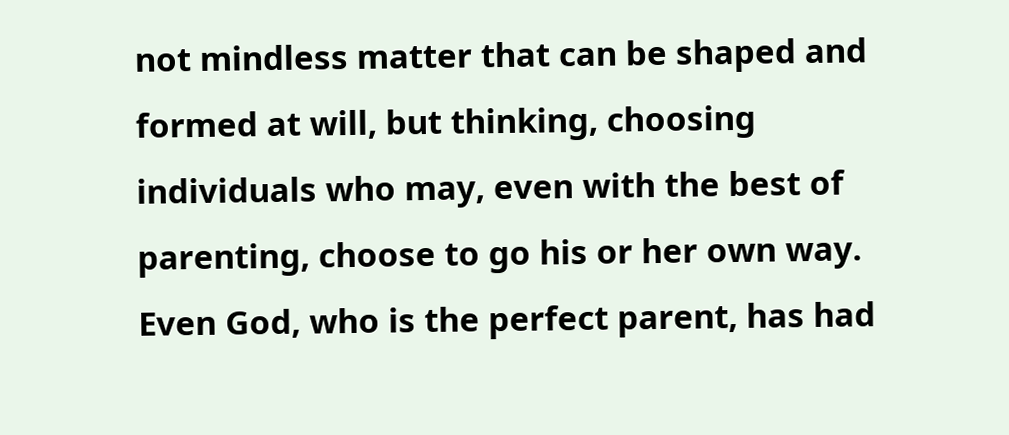not mindless matter that can be shaped and formed at will, but thinking, choosing individuals who may, even with the best of parenting, choose to go his or her own way. Even God, who is the perfect parent, has had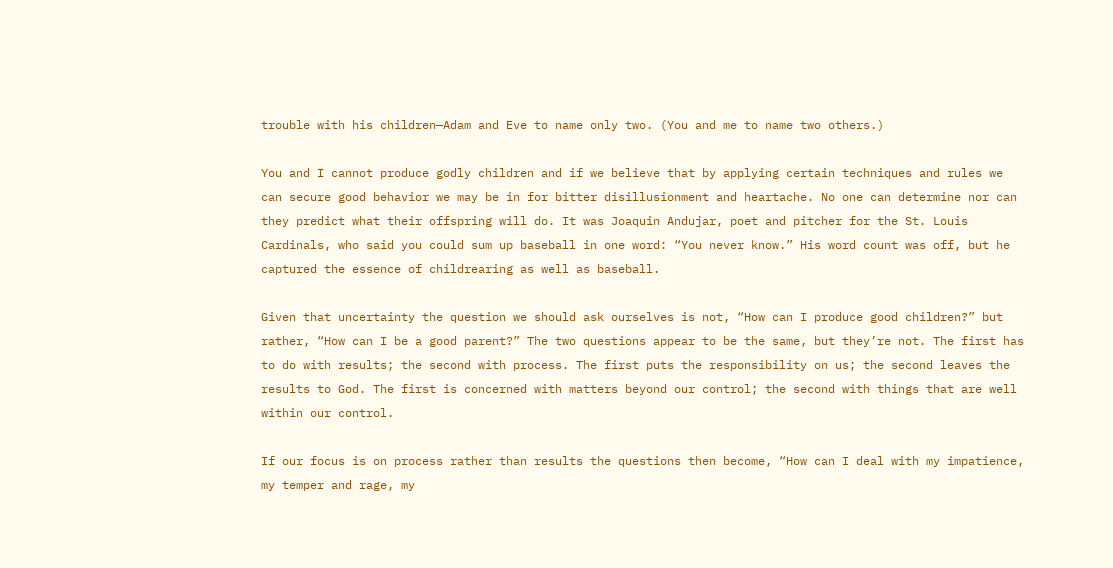trouble with his children—Adam and Eve to name only two. (You and me to name two others.)

You and I cannot produce godly children and if we believe that by applying certain techniques and rules we can secure good behavior we may be in for bitter disillusionment and heartache. No one can determine nor can they predict what their offspring will do. It was Joaquin Andujar, poet and pitcher for the St. Louis Cardinals, who said you could sum up baseball in one word: “You never know.” His word count was off, but he captured the essence of childrearing as well as baseball.

Given that uncertainty the question we should ask ourselves is not, “How can I produce good children?” but rather, “How can I be a good parent?” The two questions appear to be the same, but they’re not. The first has to do with results; the second with process. The first puts the responsibility on us; the second leaves the results to God. The first is concerned with matters beyond our control; the second with things that are well within our control.

If our focus is on process rather than results the questions then become, “How can I deal with my impatience, my temper and rage, my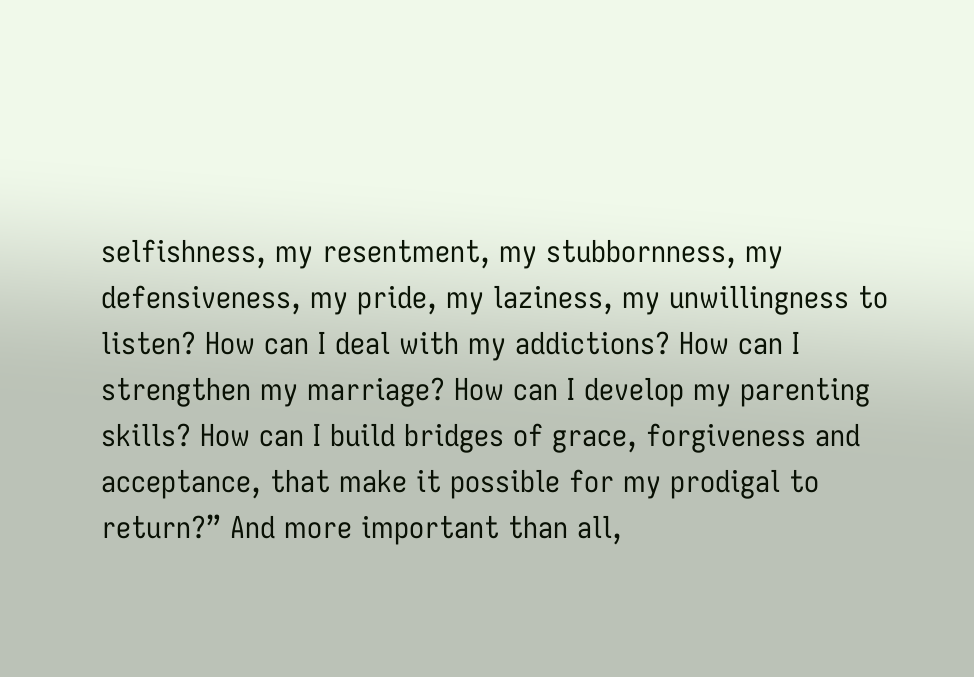selfishness, my resentment, my stubbornness, my defensiveness, my pride, my laziness, my unwillingness to listen? How can I deal with my addictions? How can I strengthen my marriage? How can I develop my parenting skills? How can I build bridges of grace, forgiveness and acceptance, that make it possible for my prodigal to return?” And more important than all,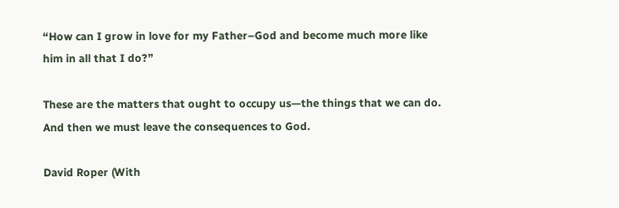“How can I grow in love for my Father–God and become much more like him in all that I do?”

These are the matters that ought to occupy us—the things that we can do. And then we must leave the consequences to God.

David Roper (With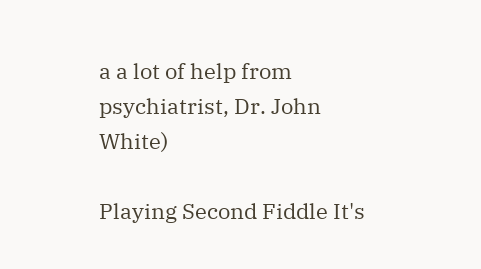a a lot of help from psychiatrist, Dr. John White)

Playing Second Fiddle It's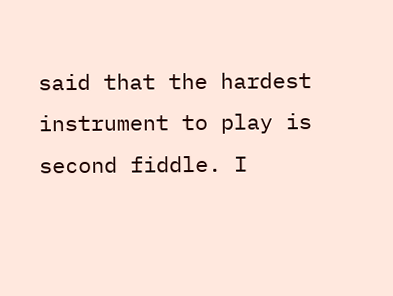said that the hardest instrument to play is second fiddle. I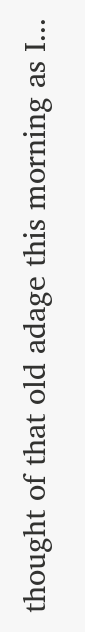thought of that old adage this morning as I...